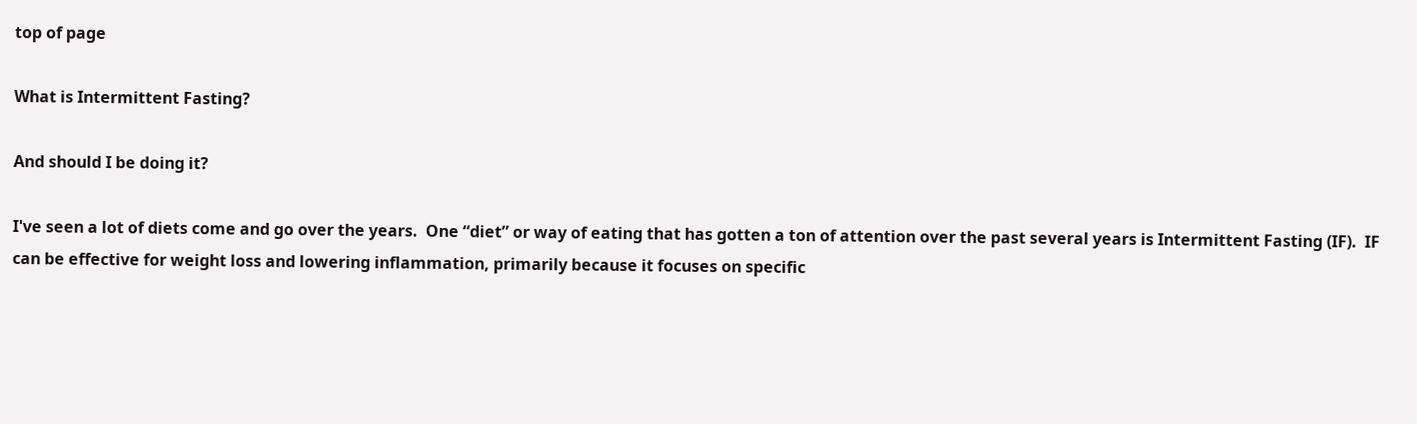top of page

What is Intermittent Fasting?

And should I be doing it?

I've seen a lot of diets come and go over the years.  One “diet” or way of eating that has gotten a ton of attention over the past several years is Intermittent Fasting (IF).  IF can be effective for weight loss and lowering inflammation, primarily because it focuses on specific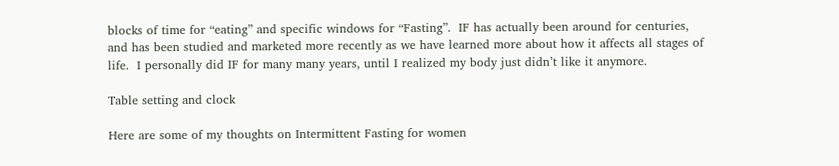blocks of time for “eating” and specific windows for “Fasting”.  IF has actually been around for centuries, and has been studied and marketed more recently as we have learned more about how it affects all stages of life.  I personally did IF for many many years, until I realized my body just didn’t like it anymore.

Table setting and clock

Here are some of my thoughts on Intermittent Fasting for women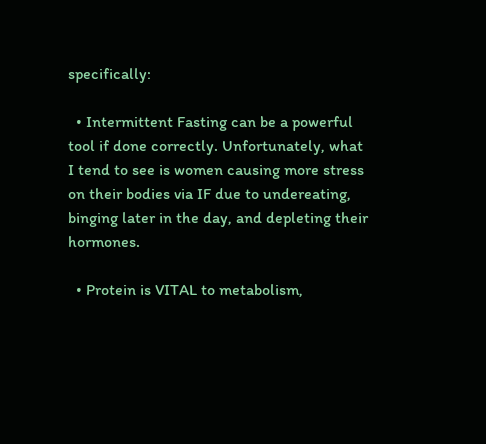specifically:

  • Intermittent Fasting can be a powerful tool if done correctly. Unfortunately, what I tend to see is women causing more stress on their bodies via IF due to undereating, binging later in the day, and depleting their hormones.

  • Protein is VITAL to metabolism,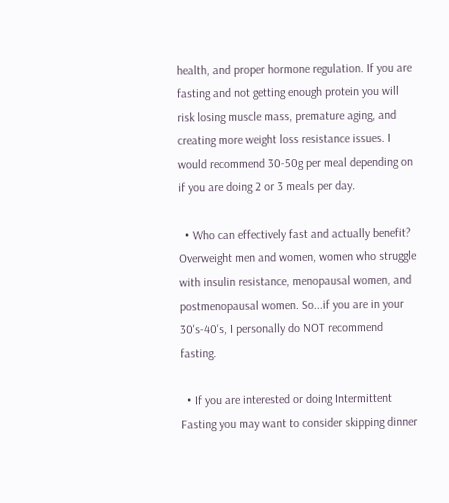health, and proper hormone regulation. If you are fasting and not getting enough protein you will risk losing muscle mass, premature aging, and creating more weight loss resistance issues. I would recommend 30-50g per meal depending on if you are doing 2 or 3 meals per day.

  • Who can effectively fast and actually benefit? Overweight men and women, women who struggle with insulin resistance, menopausal women, and postmenopausal women. So...if you are in your 30's-40's, I personally do NOT recommend fasting.

  • If you are interested or doing Intermittent Fasting you may want to consider skipping dinner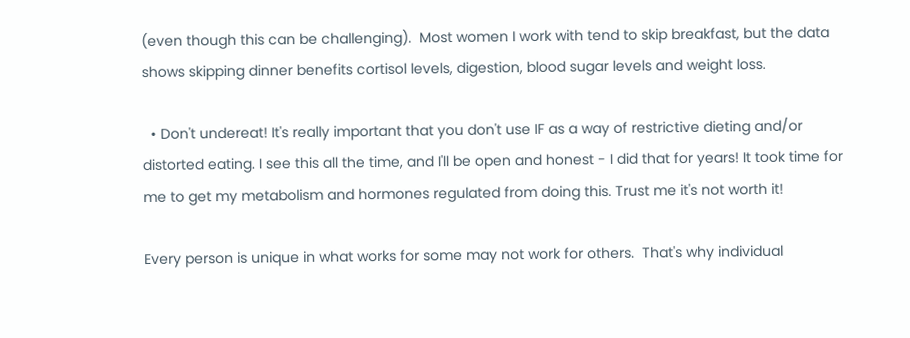(even though this can be challenging).  Most women I work with tend to skip breakfast, but the data shows skipping dinner benefits cortisol levels, digestion, blood sugar levels and weight loss.

  • Don't undereat! It's really important that you don't use IF as a way of restrictive dieting and/or distorted eating. I see this all the time, and I'll be open and honest - I did that for years! It took time for me to get my metabolism and hormones regulated from doing this. Trust me it's not worth it!

Every person is unique in what works for some may not work for others.  That's why individual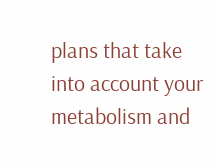plans that take into account your metabolism and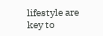lifestyle are key to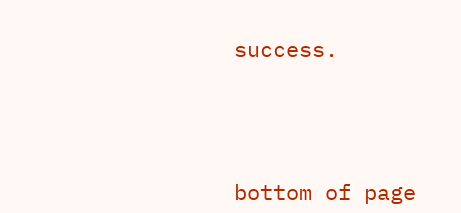success.




bottom of page